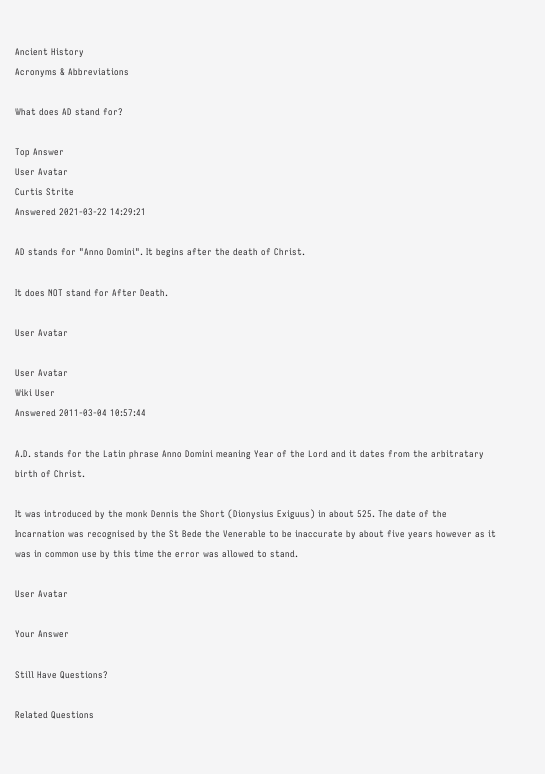Ancient History
Acronyms & Abbreviations

What does AD stand for?

Top Answer
User Avatar
Curtis Strite
Answered 2021-03-22 14:29:21

AD stands for "Anno Domini". It begins after the death of Christ.

It does NOT stand for After Death.

User Avatar

User Avatar
Wiki User
Answered 2011-03-04 10:57:44

A.D. stands for the Latin phrase Anno Domini meaning Year of the Lord and it dates from the arbitratary birth of Christ.

It was introduced by the monk Dennis the Short (Dionysius Exiguus) in about 525. The date of the Incarnation was recognised by the St Bede the Venerable to be inaccurate by about five years however as it was in common use by this time the error was allowed to stand.

User Avatar

Your Answer

Still Have Questions?

Related Questions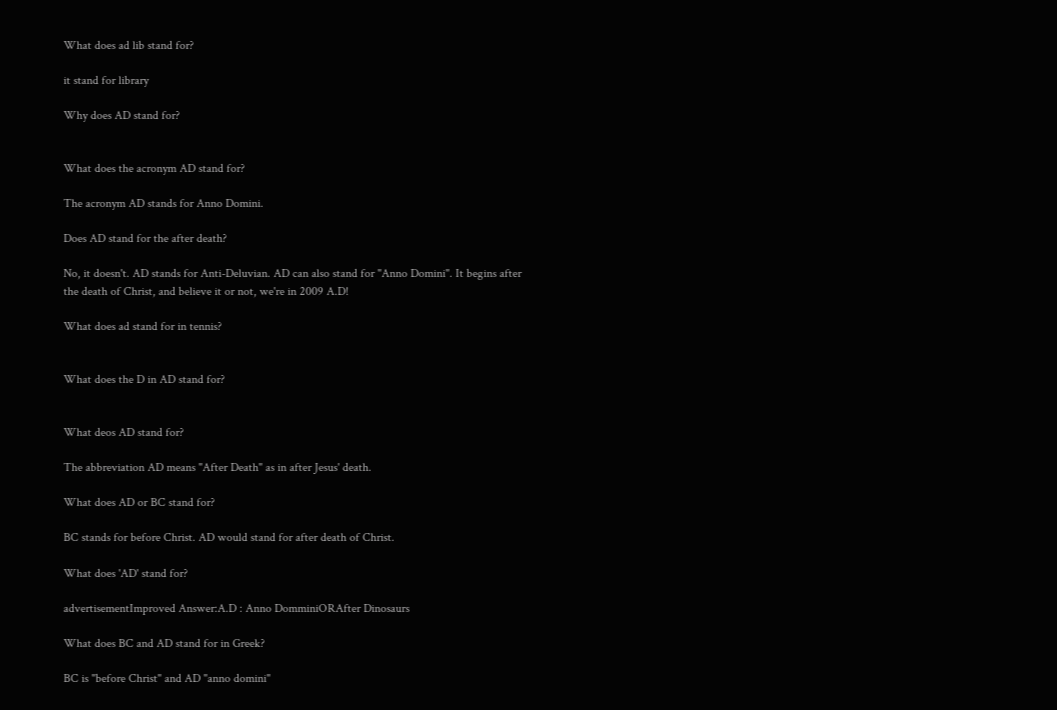What does ad lib stand for?

it stand for library

Why does AD stand for?


What does the acronym AD stand for?

The acronym AD stands for Anno Domini.

Does AD stand for the after death?

No, it doesn't. AD stands for Anti-Deluvian. AD can also stand for "Anno Domini". It begins after the death of Christ, and believe it or not, we're in 2009 A.D!

What does ad stand for in tennis?


What does the D in AD stand for?


What deos AD stand for?

The abbreviation AD means "After Death" as in after Jesus' death.

What does AD or BC stand for?

BC stands for before Christ. AD would stand for after death of Christ.

What does 'AD' stand for?

advertisementImproved Answer:A.D : Anno DomminiORAfter Dinosaurs

What does BC and AD stand for in Greek?

BC is "before Christ" and AD "anno domini"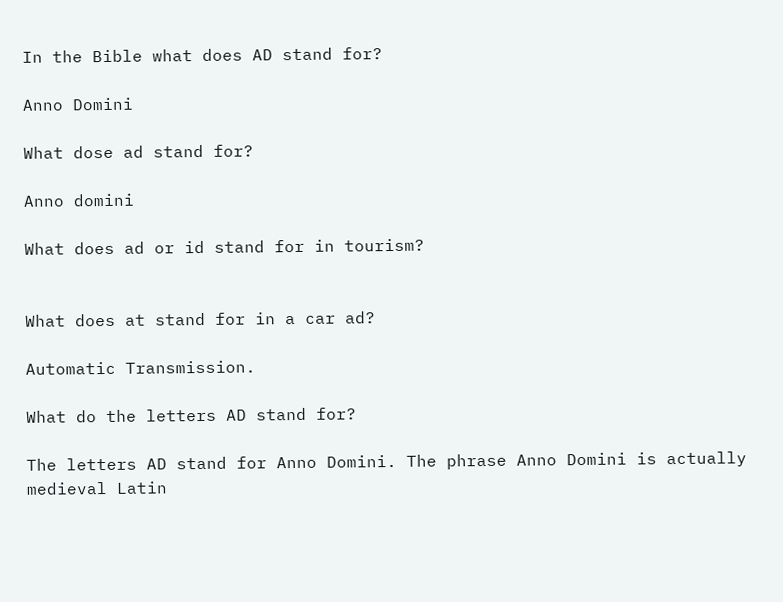In the Bible what does AD stand for?

Anno Domini

What dose ad stand for?

Anno domini

What does ad or id stand for in tourism?


What does at stand for in a car ad?

Automatic Transmission.

What do the letters AD stand for?

The letters AD stand for Anno Domini. The phrase Anno Domini is actually medieval Latin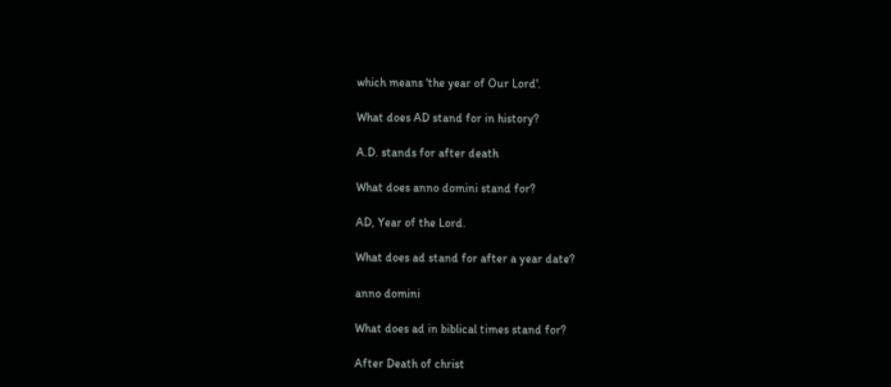which means 'the year of Our Lord'.

What does AD stand for in history?

A.D. stands for after death

What does anno domini stand for?

AD, Year of the Lord.

What does ad stand for after a year date?

anno domini

What does ad in biblical times stand for?

After Death of christ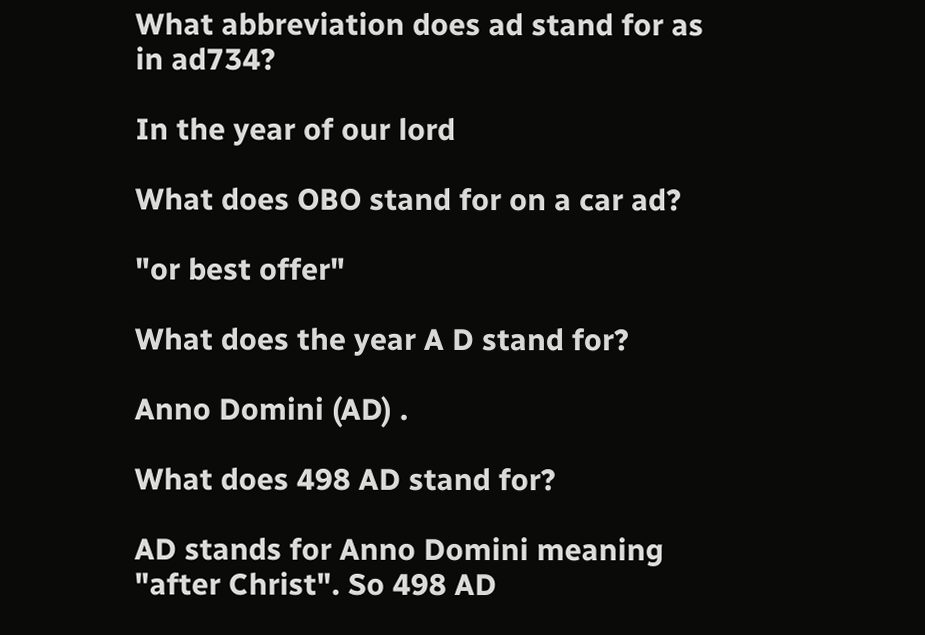What abbreviation does ad stand for as in ad734?

In the year of our lord

What does OBO stand for on a car ad?

"or best offer"

What does the year A D stand for?

Anno Domini (AD) .

What does 498 AD stand for?

AD stands for Anno Domini meaning "after Christ". So 498 AD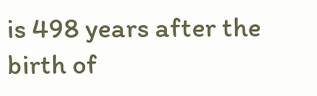is 498 years after the birth of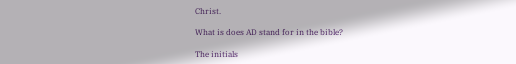Christ.

What is does AD stand for in the bible?

The initials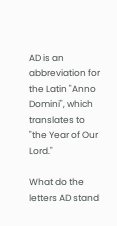AD is an abbreviation for the Latin "Anno Domini", which translates to "the Year of Our Lord."

What do the letters AD stand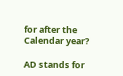for after the Calendar year?

AD stands for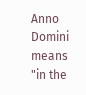Anno Domini means "in the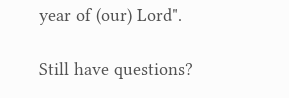year of (our) Lord".

Still have questions?